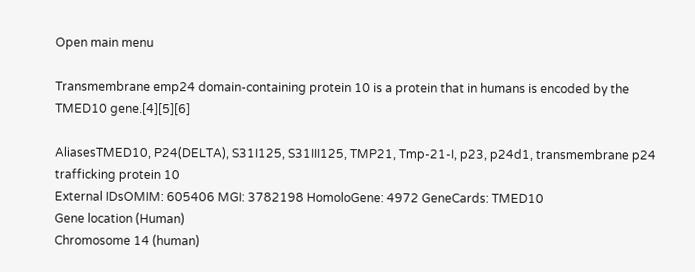Open main menu

Transmembrane emp24 domain-containing protein 10 is a protein that in humans is encoded by the TMED10 gene.[4][5][6]

AliasesTMED10, P24(DELTA), S31I125, S31III125, TMP21, Tmp-21-I, p23, p24d1, transmembrane p24 trafficking protein 10
External IDsOMIM: 605406 MGI: 3782198 HomoloGene: 4972 GeneCards: TMED10
Gene location (Human)
Chromosome 14 (human)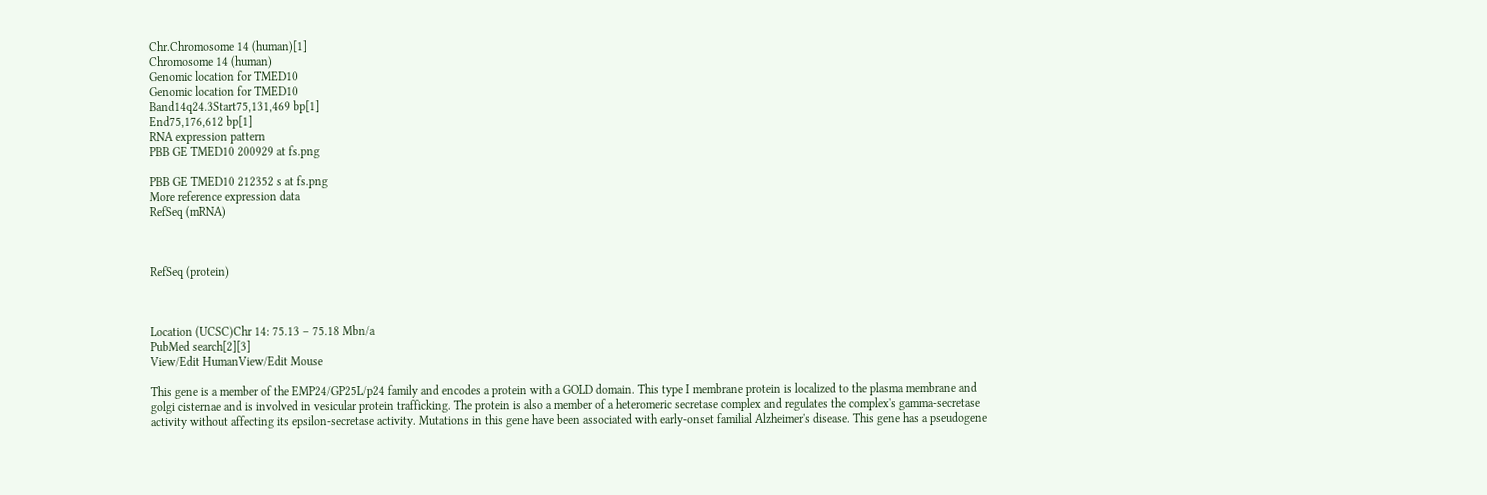Chr.Chromosome 14 (human)[1]
Chromosome 14 (human)
Genomic location for TMED10
Genomic location for TMED10
Band14q24.3Start75,131,469 bp[1]
End75,176,612 bp[1]
RNA expression pattern
PBB GE TMED10 200929 at fs.png

PBB GE TMED10 212352 s at fs.png
More reference expression data
RefSeq (mRNA)



RefSeq (protein)



Location (UCSC)Chr 14: 75.13 – 75.18 Mbn/a
PubMed search[2][3]
View/Edit HumanView/Edit Mouse

This gene is a member of the EMP24/GP25L/p24 family and encodes a protein with a GOLD domain. This type I membrane protein is localized to the plasma membrane and golgi cisternae and is involved in vesicular protein trafficking. The protein is also a member of a heteromeric secretase complex and regulates the complex's gamma-secretase activity without affecting its epsilon-secretase activity. Mutations in this gene have been associated with early-onset familial Alzheimer's disease. This gene has a pseudogene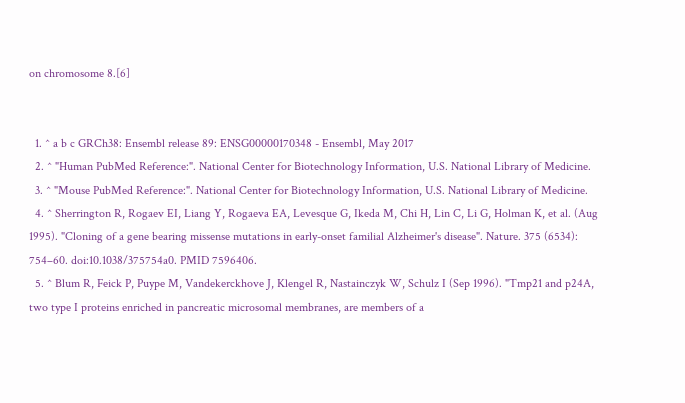on chromosome 8.[6]


  1. ^ a b c GRCh38: Ensembl release 89: ENSG00000170348 - Ensembl, May 2017
  2. ^ "Human PubMed Reference:". National Center for Biotechnology Information, U.S. National Library of Medicine.
  3. ^ "Mouse PubMed Reference:". National Center for Biotechnology Information, U.S. National Library of Medicine.
  4. ^ Sherrington R, Rogaev EI, Liang Y, Rogaeva EA, Levesque G, Ikeda M, Chi H, Lin C, Li G, Holman K, et al. (Aug 1995). "Cloning of a gene bearing missense mutations in early-onset familial Alzheimer's disease". Nature. 375 (6534): 754–60. doi:10.1038/375754a0. PMID 7596406.
  5. ^ Blum R, Feick P, Puype M, Vandekerckhove J, Klengel R, Nastainczyk W, Schulz I (Sep 1996). "Tmp21 and p24A, two type I proteins enriched in pancreatic microsomal membranes, are members of a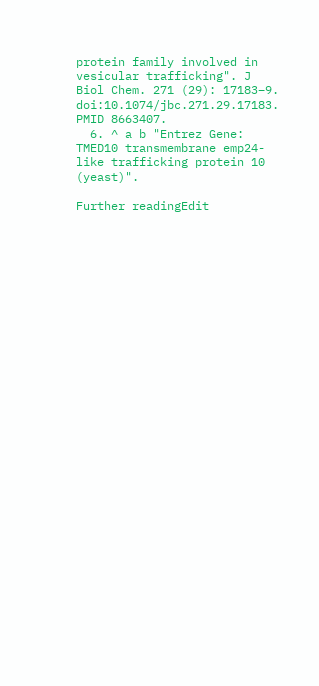protein family involved in vesicular trafficking". J Biol Chem. 271 (29): 17183–9. doi:10.1074/jbc.271.29.17183. PMID 8663407.
  6. ^ a b "Entrez Gene: TMED10 transmembrane emp24-like trafficking protein 10 (yeast)".

Further readingEdit